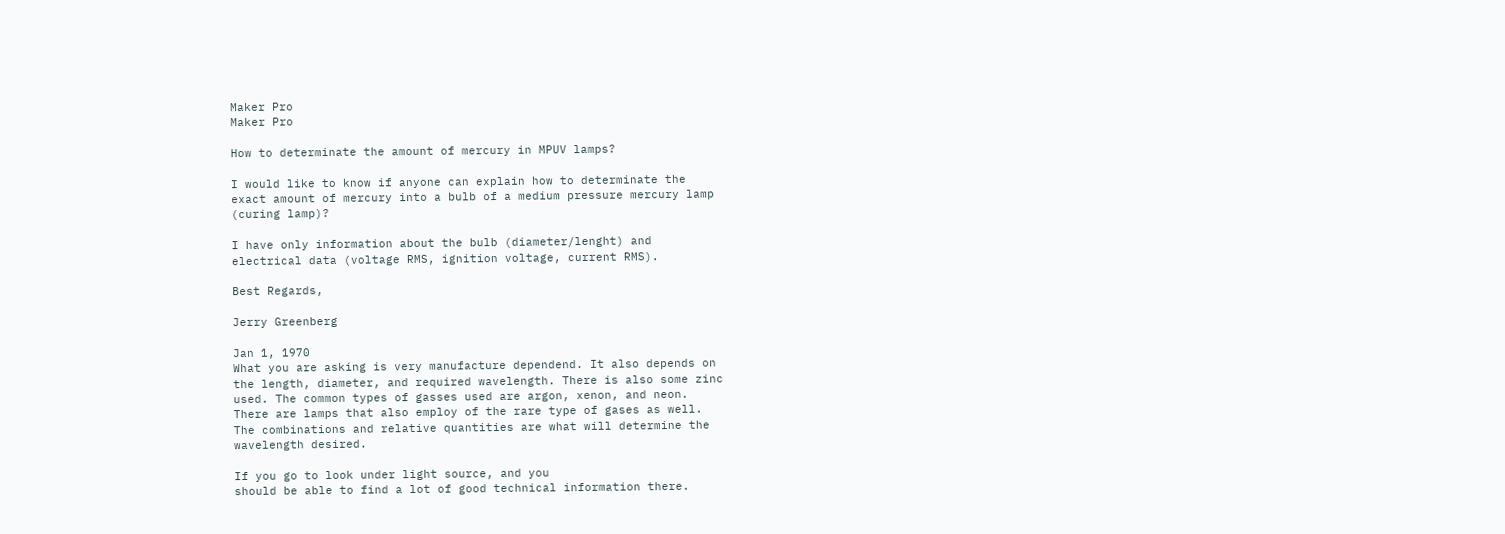Maker Pro
Maker Pro

How to determinate the amount of mercury in MPUV lamps?

I would like to know if anyone can explain how to determinate the
exact amount of mercury into a bulb of a medium pressure mercury lamp
(curing lamp)?

I have only information about the bulb (diameter/lenght) and
electrical data (voltage RMS, ignition voltage, current RMS).

Best Regards,

Jerry Greenberg

Jan 1, 1970
What you are asking is very manufacture dependend. It also depends on
the length, diameter, and required wavelength. There is also some zinc
used. The common types of gasses used are argon, xenon, and neon.
There are lamps that also employ of the rare type of gases as well.
The combinations and relative quantities are what will determine the
wavelength desired.

If you go to look under light source, and you
should be able to find a lot of good technical information there.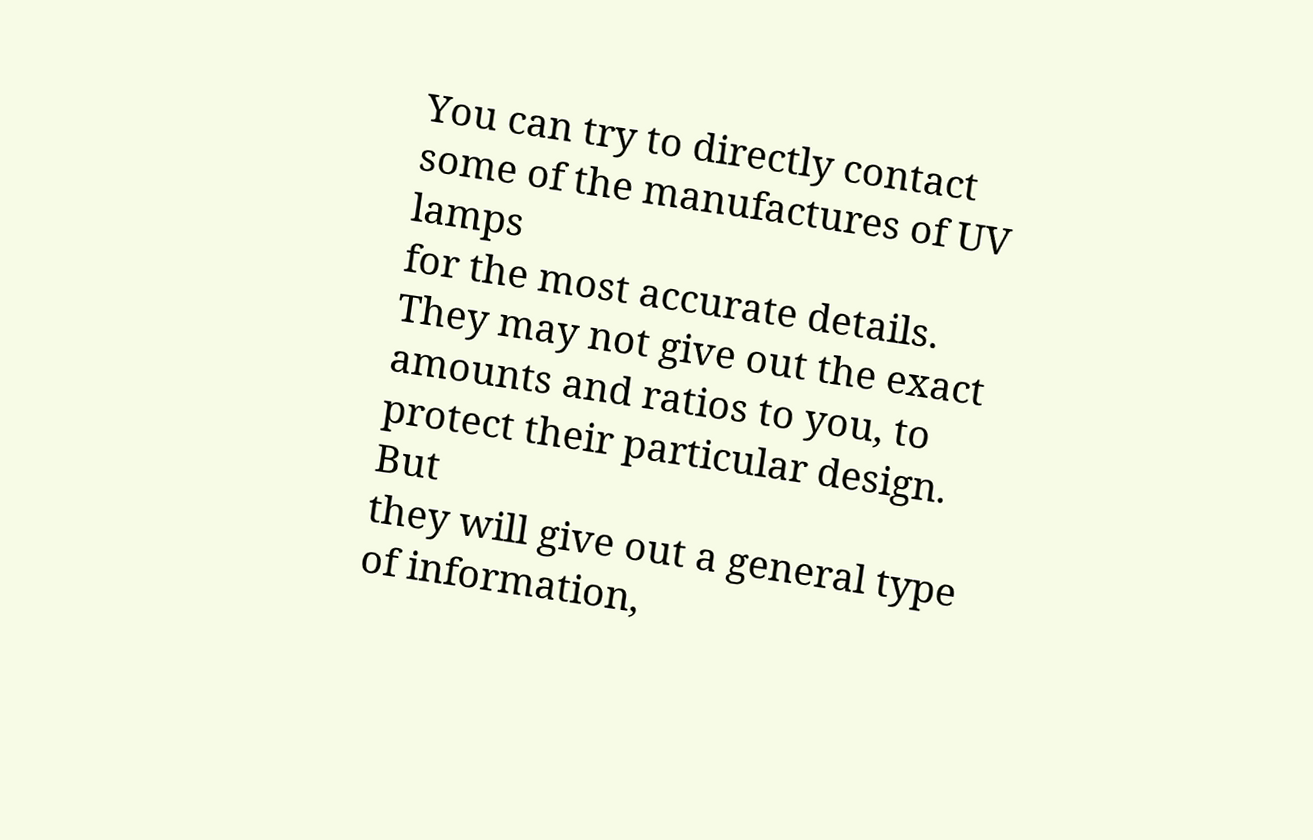You can try to directly contact some of the manufactures of UV lamps
for the most accurate details. They may not give out the exact
amounts and ratios to you, to protect their particular design. But
they will give out a general type of information,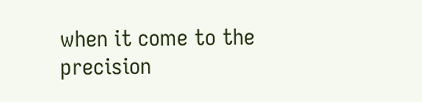when it come to the
precision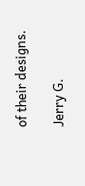of their designs.

Jerry G.